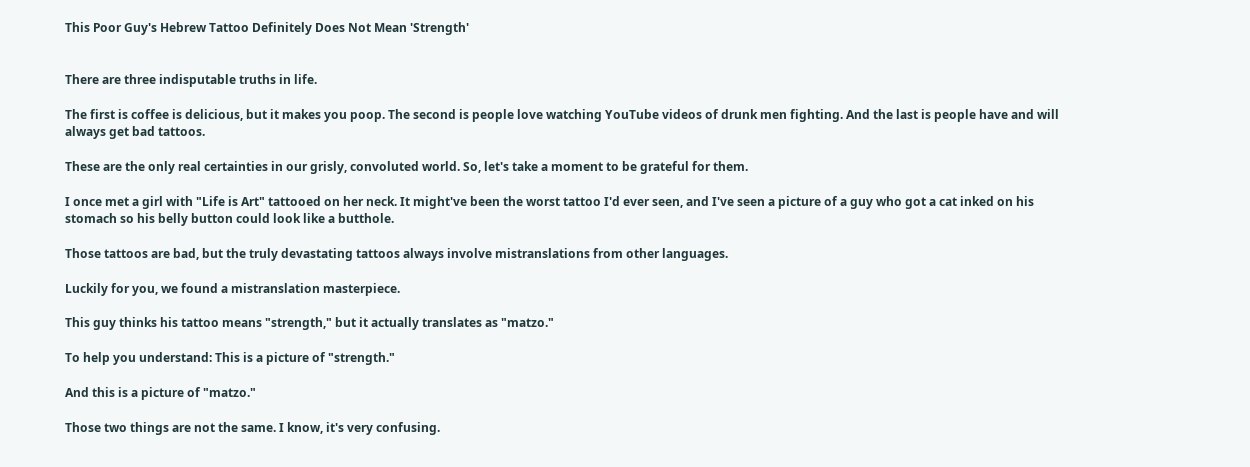This Poor Guy's Hebrew Tattoo Definitely Does Not Mean 'Strength'


There are three indisputable truths in life.

The first is coffee is delicious, but it makes you poop. The second is people love watching YouTube videos of drunk men fighting. And the last is people have and will always get bad tattoos.

These are the only real certainties in our grisly, convoluted world. So, let's take a moment to be grateful for them.

I once met a girl with "Life is Art" tattooed on her neck. It might've been the worst tattoo I'd ever seen, and I've seen a picture of a guy who got a cat inked on his stomach so his belly button could look like a butthole.

Those tattoos are bad, but the truly devastating tattoos always involve mistranslations from other languages.

Luckily for you, we found a mistranslation masterpiece.

This guy thinks his tattoo means "strength," but it actually translates as "matzo."

To help you understand: This is a picture of "strength."

And this is a picture of "matzo."

Those two things are not the same. I know, it's very confusing.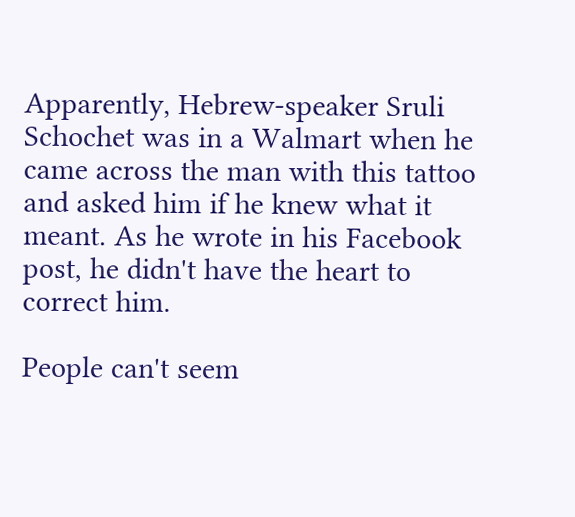Apparently, Hebrew-speaker Sruli Schochet was in a Walmart when he came across the man with this tattoo and asked him if he knew what it meant. As he wrote in his Facebook post, he didn't have the heart to correct him.

People can't seem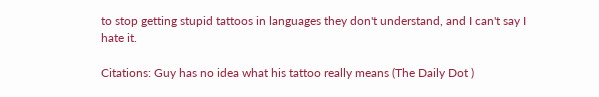to stop getting stupid tattoos in languages they don't understand, and I can't say I hate it.

Citations: Guy has no idea what his tattoo really means (The Daily Dot )